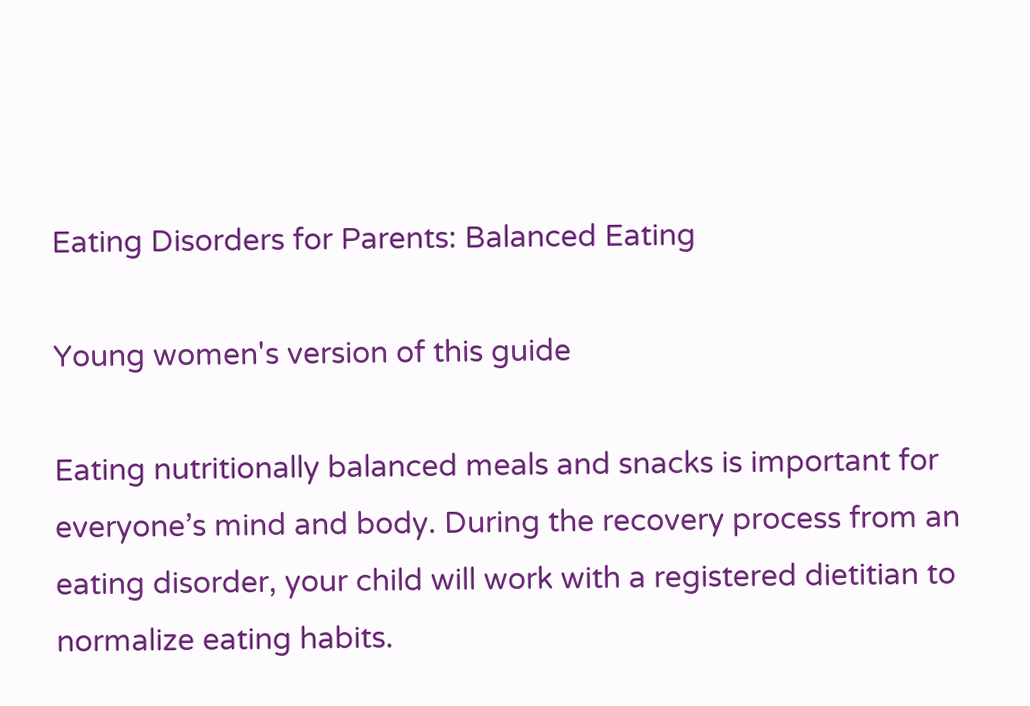Eating Disorders for Parents: Balanced Eating

Young women's version of this guide

Eating nutritionally balanced meals and snacks is important for everyone’s mind and body. During the recovery process from an eating disorder, your child will work with a registered dietitian to normalize eating habits.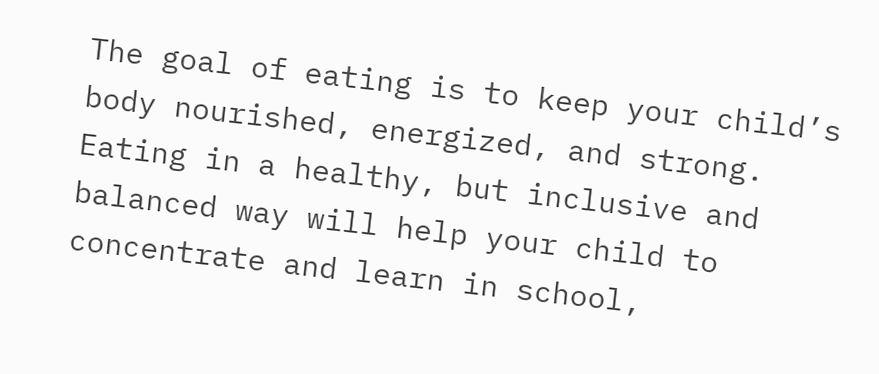The goal of eating is to keep your child’s body nourished, energized, and strong. Eating in a healthy, but inclusive and balanced way will help your child to concentrate and learn in school,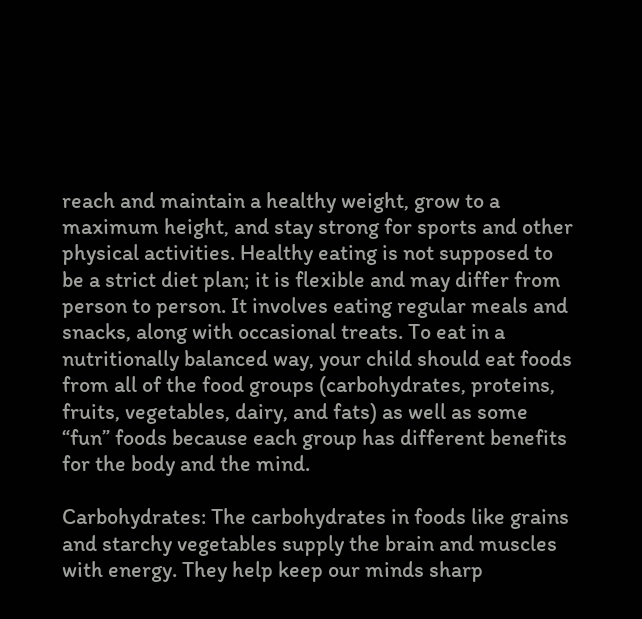reach and maintain a healthy weight, grow to a maximum height, and stay strong for sports and other physical activities. Healthy eating is not supposed to be a strict diet plan; it is flexible and may differ from person to person. It involves eating regular meals and snacks, along with occasional treats. To eat in a nutritionally balanced way, your child should eat foods from all of the food groups (carbohydrates, proteins, fruits, vegetables, dairy, and fats) as well as some “fun” foods because each group has different benefits for the body and the mind.

Carbohydrates: The carbohydrates in foods like grains and starchy vegetables supply the brain and muscles with energy. They help keep our minds sharp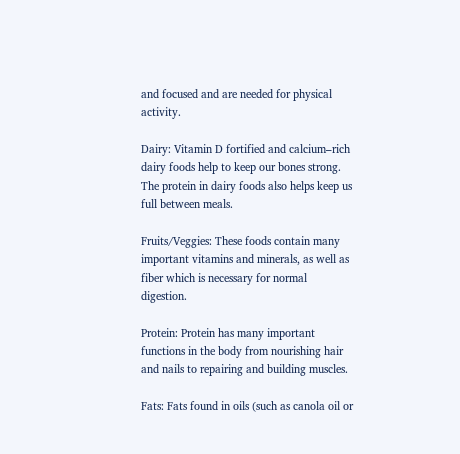and focused and are needed for physical activity.

Dairy: Vitamin D fortified and calcium–rich dairy foods help to keep our bones strong. The protein in dairy foods also helps keep us full between meals.

Fruits/Veggies: These foods contain many important vitamins and minerals, as well as fiber which is necessary for normal digestion.

Protein: Protein has many important functions in the body from nourishing hair and nails to repairing and building muscles.

Fats: Fats found in oils (such as canola oil or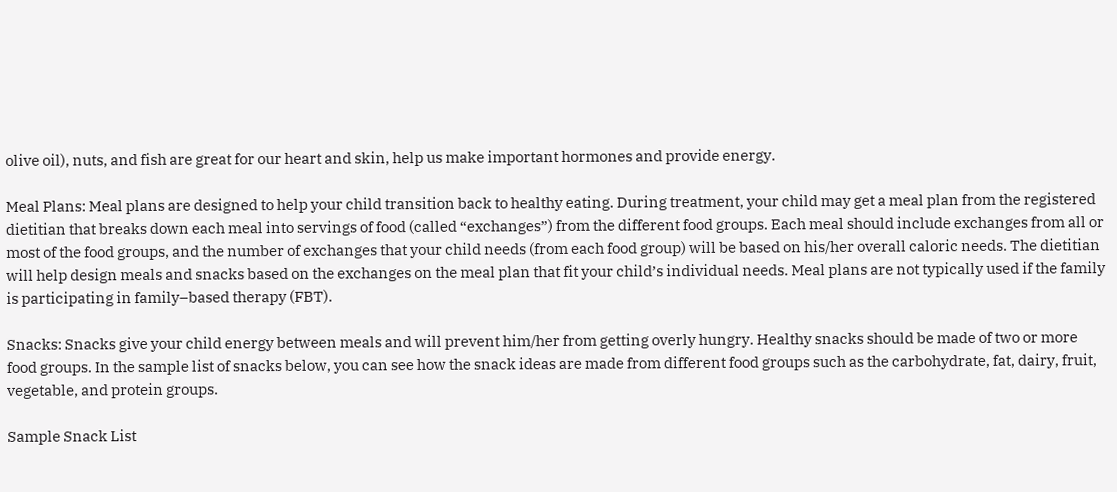olive oil), nuts, and fish are great for our heart and skin, help us make important hormones and provide energy.

Meal Plans: Meal plans are designed to help your child transition back to healthy eating. During treatment, your child may get a meal plan from the registered dietitian that breaks down each meal into servings of food (called “exchanges”) from the different food groups. Each meal should include exchanges from all or most of the food groups, and the number of exchanges that your child needs (from each food group) will be based on his/her overall caloric needs. The dietitian will help design meals and snacks based on the exchanges on the meal plan that fit your child’s individual needs. Meal plans are not typically used if the family is participating in family–based therapy (FBT).

Snacks: Snacks give your child energy between meals and will prevent him/her from getting overly hungry. Healthy snacks should be made of two or more food groups. In the sample list of snacks below, you can see how the snack ideas are made from different food groups such as the carbohydrate, fat, dairy, fruit, vegetable, and protein groups.

Sample Snack List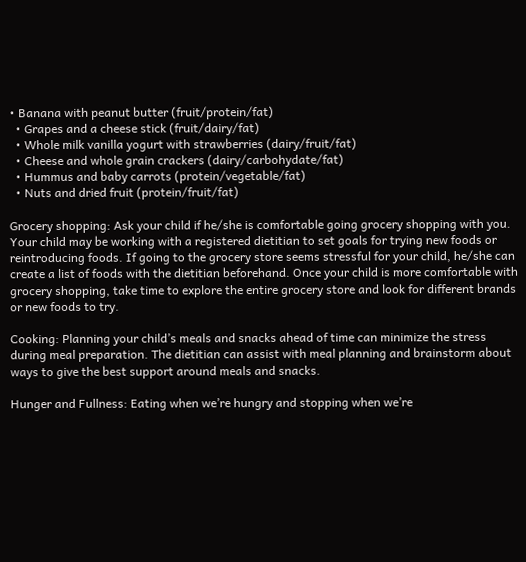• Banana with peanut butter (fruit/protein/fat)
  • Grapes and a cheese stick (fruit/dairy/fat)
  • Whole milk vanilla yogurt with strawberries (dairy/fruit/fat)
  • Cheese and whole grain crackers (dairy/carbohydate/fat)
  • Hummus and baby carrots (protein/vegetable/fat)
  • Nuts and dried fruit (protein/fruit/fat)

Grocery shopping: Ask your child if he/she is comfortable going grocery shopping with you. Your child may be working with a registered dietitian to set goals for trying new foods or reintroducing foods. If going to the grocery store seems stressful for your child, he/she can create a list of foods with the dietitian beforehand. Once your child is more comfortable with grocery shopping, take time to explore the entire grocery store and look for different brands or new foods to try.

Cooking: Planning your child’s meals and snacks ahead of time can minimize the stress during meal preparation. The dietitian can assist with meal planning and brainstorm about ways to give the best support around meals and snacks.

Hunger and Fullness: Eating when we’re hungry and stopping when we’re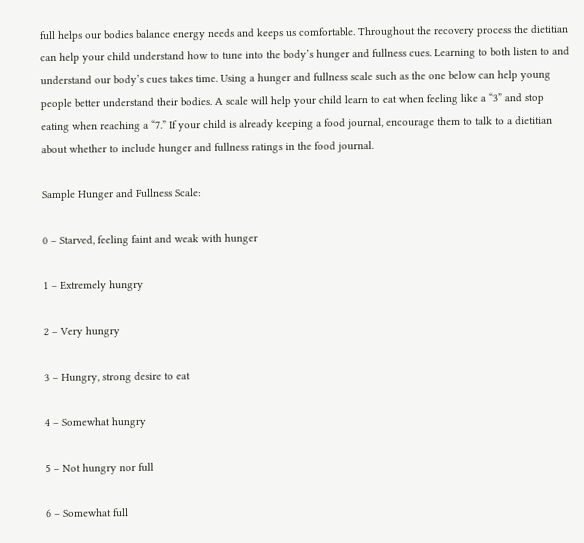full helps our bodies balance energy needs and keeps us comfortable. Throughout the recovery process the dietitian can help your child understand how to tune into the body’s hunger and fullness cues. Learning to both listen to and understand our body’s cues takes time. Using a hunger and fullness scale such as the one below can help young people better understand their bodies. A scale will help your child learn to eat when feeling like a “3” and stop eating when reaching a “7.” If your child is already keeping a food journal, encourage them to talk to a dietitian about whether to include hunger and fullness ratings in the food journal.

Sample Hunger and Fullness Scale:

0 – Starved, feeling faint and weak with hunger

1 – Extremely hungry

2 – Very hungry

3 – Hungry, strong desire to eat

4 – Somewhat hungry

5 – Not hungry nor full

6 – Somewhat full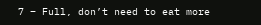7 – Full, don’t need to eat more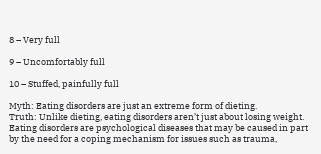8 – Very full

9 – Uncomfortably full

10 – Stuffed, painfully full

Myth: Eating disorders are just an extreme form of dieting.
Truth: Unlike dieting, eating disorders aren’t just about losing weight. Eating disorders are psychological diseases that may be caused in part by the need for a coping mechanism for issues such as trauma,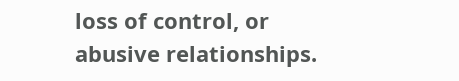loss of control, or abusive relationships.